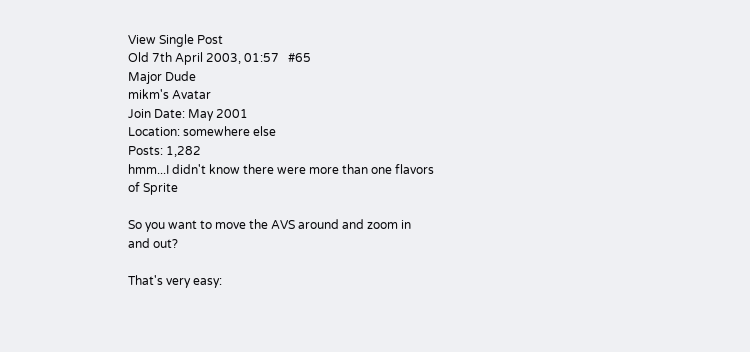View Single Post
Old 7th April 2003, 01:57   #65
Major Dude
mikm's Avatar
Join Date: May 2001
Location: somewhere else
Posts: 1,282
hmm...I didn't know there were more than one flavors of Sprite

So you want to move the AVS around and zoom in and out?

That's very easy: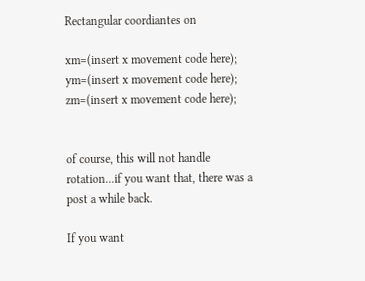Rectangular coordiantes on

xm=(insert x movement code here);
ym=(insert x movement code here);
zm=(insert x movement code here);


of course, this will not handle rotation...if you want that, there was a post a while back.

If you want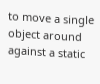to move a single object around against a static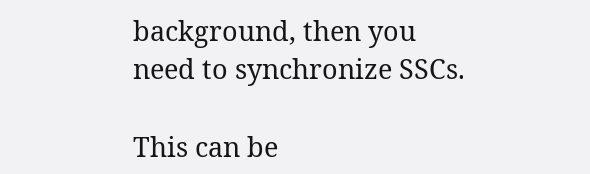background, then you need to synchronize SSCs.

This can be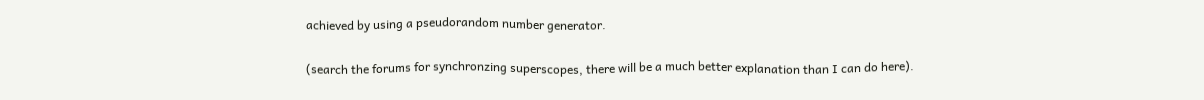achieved by using a pseudorandom number generator.

(search the forums for synchronzing superscopes, there will be a much better explanation than I can do here).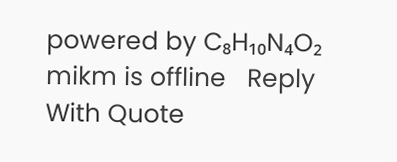powered by C₈H₁₀N₄O₂
mikm is offline   Reply With Quote